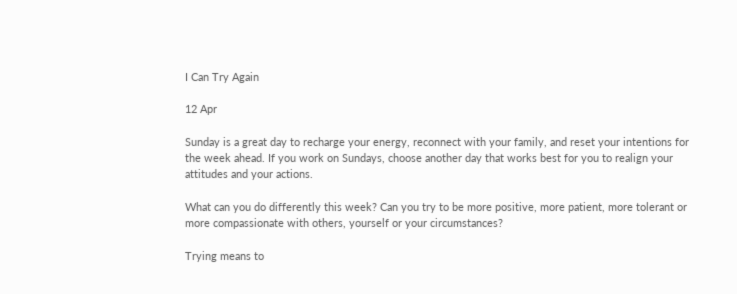I Can Try Again

12 Apr

Sunday is a great day to recharge your energy, reconnect with your family, and reset your intentions for the week ahead. If you work on Sundays, choose another day that works best for you to realign your attitudes and your actions.

What can you do differently this week? Can you try to be more positive, more patient, more tolerant or more compassionate with others, yourself or your circumstances?

Trying means to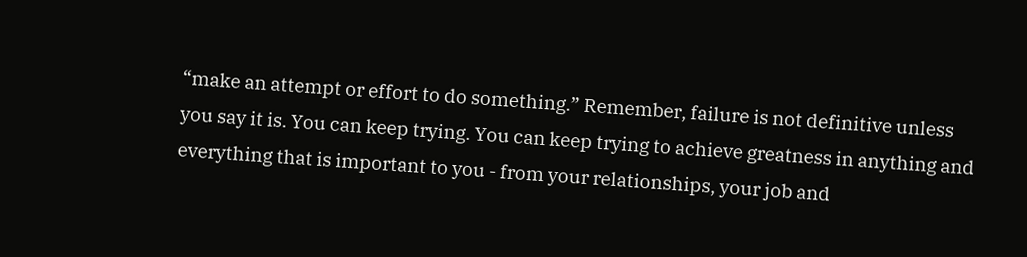“make an attempt or effort to do something.” Remember, failure is not definitive unless you say it is. You can keep trying. You can keep trying to achieve greatness in anything and everything that is important to you - from your relationships, your job and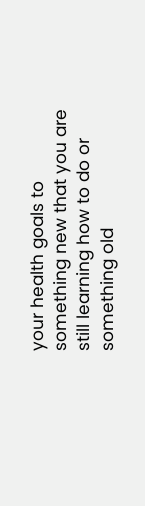your health goals to something new that you are still learning how to do or something old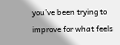you’ve been trying to improve for what feels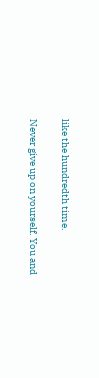like the hundredth time.

Never give up on yourself. You and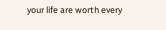your life are worth every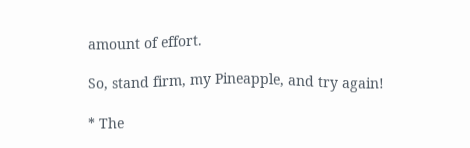amount of effort.

So, stand firm, my Pineapple, and try again!

* The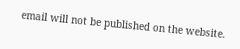email will not be published on the website.